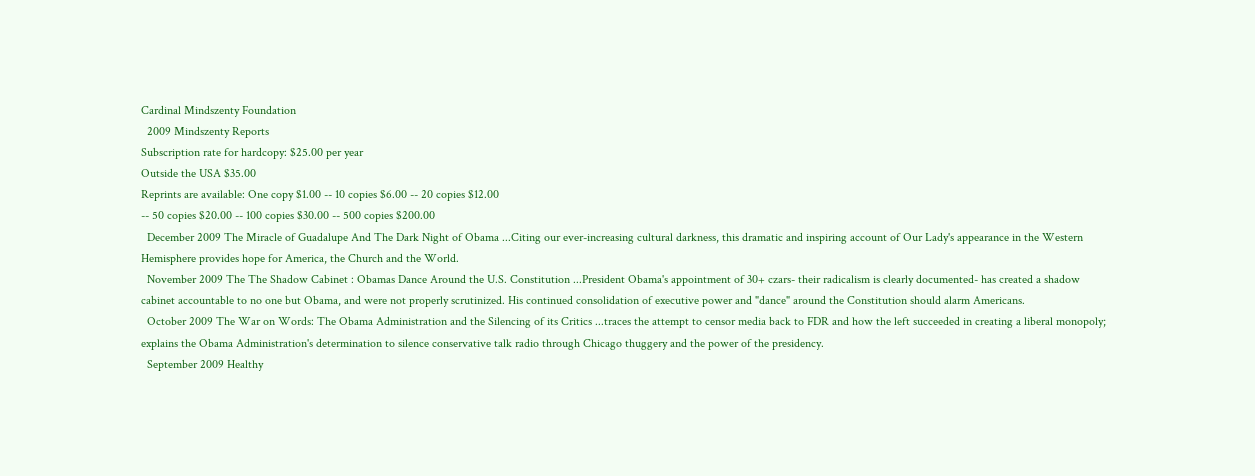Cardinal Mindszenty Foundation
  2009 Mindszenty Reports
Subscription rate for hardcopy: $25.00 per year
Outside the USA $35.00
Reprints are available: One copy $1.00 -- 10 copies $6.00 -- 20 copies $12.00
-- 50 copies $20.00 -- 100 copies $30.00 -- 500 copies $200.00
  December 2009 The Miracle of Guadalupe And The Dark Night of Obama ...Citing our ever-increasing cultural darkness, this dramatic and inspiring account of Our Lady's appearance in the Western Hemisphere provides hope for America, the Church and the World.
  November 2009 The The Shadow Cabinet : Obamas Dance Around the U.S. Constitution ...President Obama's appointment of 30+ czars- their radicalism is clearly documented- has created a shadow cabinet accountable to no one but Obama, and were not properly scrutinized. His continued consolidation of executive power and "dance" around the Constitution should alarm Americans.
  October 2009 The War on Words: The Obama Administration and the Silencing of its Critics ...traces the attempt to censor media back to FDR and how the left succeeded in creating a liberal monopoly; explains the Obama Administration's determination to silence conservative talk radio through Chicago thuggery and the power of the presidency.
  September 2009 Healthy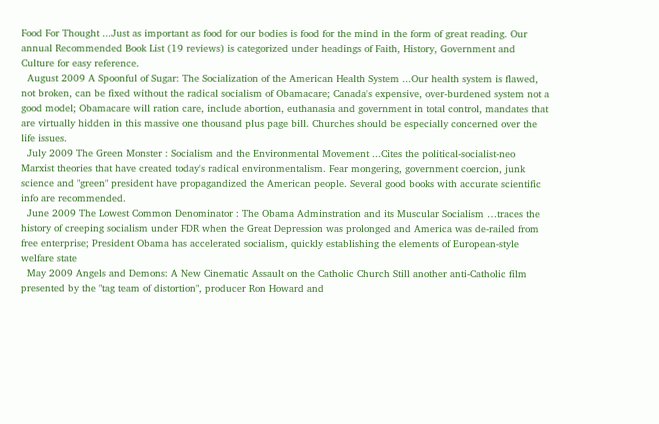Food For Thought ...Just as important as food for our bodies is food for the mind in the form of great reading. Our annual Recommended Book List (19 reviews) is categorized under headings of Faith, History, Government and Culture for easy reference.
  August 2009 A Spoonful of Sugar: The Socialization of the American Health System ...Our health system is flawed, not broken, can be fixed without the radical socialism of Obamacare; Canada's expensive, over-burdened system not a good model; Obamacare will ration care, include abortion, euthanasia and government in total control, mandates that are virtually hidden in this massive one thousand plus page bill. Churches should be especially concerned over the life issues.
  July 2009 The Green Monster : Socialism and the Environmental Movement ...Cites the political-socialist-neo Marxist theories that have created today's radical environmentalism. Fear mongering, government coercion, junk science and "green" president have propagandized the American people. Several good books with accurate scientific info are recommended.
  June 2009 The Lowest Common Denominator : The Obama Adminstration and its Muscular Socialism …traces the history of creeping socialism under FDR when the Great Depression was prolonged and America was de-railed from free enterprise; President Obama has accelerated socialism, quickly establishing the elements of European-style welfare state
  May 2009 Angels and Demons: A New Cinematic Assault on the Catholic Church Still another anti-Catholic film presented by the "tag team of distortion", producer Ron Howard and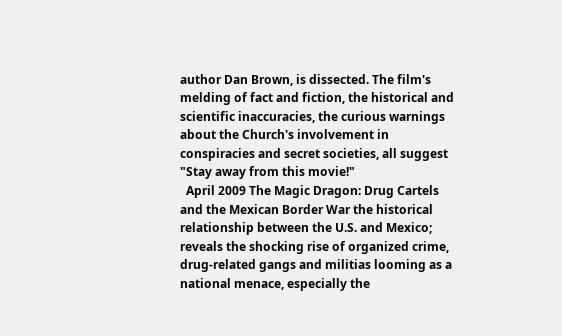author Dan Brown, is dissected. The film's melding of fact and fiction, the historical and scientific inaccuracies, the curious warnings about the Church's involvement in conspiracies and secret societies, all suggest "Stay away from this movie!"
  April 2009 The Magic Dragon: Drug Cartels and the Mexican Border War the historical relationship between the U.S. and Mexico; reveals the shocking rise of organized crime, drug-related gangs and militias looming as a national menace, especially the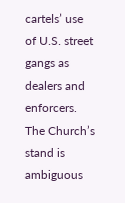cartels’ use of U.S. street gangs as dealers and enforcers. The Church’s stand is ambiguous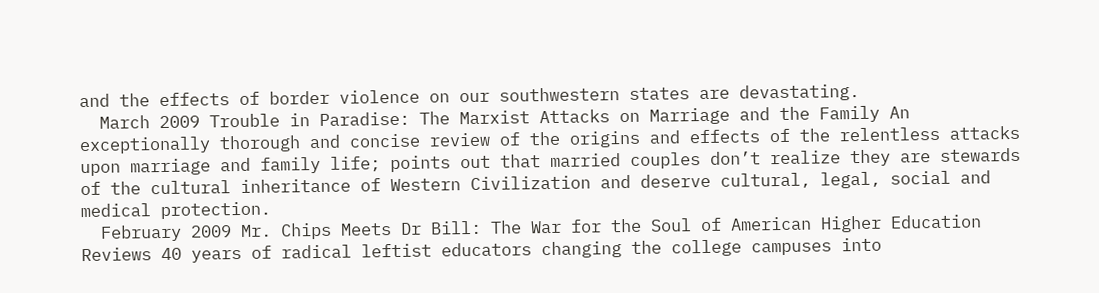and the effects of border violence on our southwestern states are devastating.
  March 2009 Trouble in Paradise: The Marxist Attacks on Marriage and the Family An exceptionally thorough and concise review of the origins and effects of the relentless attacks upon marriage and family life; points out that married couples don’t realize they are stewards of the cultural inheritance of Western Civilization and deserve cultural, legal, social and medical protection.
  February 2009 Mr. Chips Meets Dr Bill: The War for the Soul of American Higher Education Reviews 40 years of radical leftist educators changing the college campuses into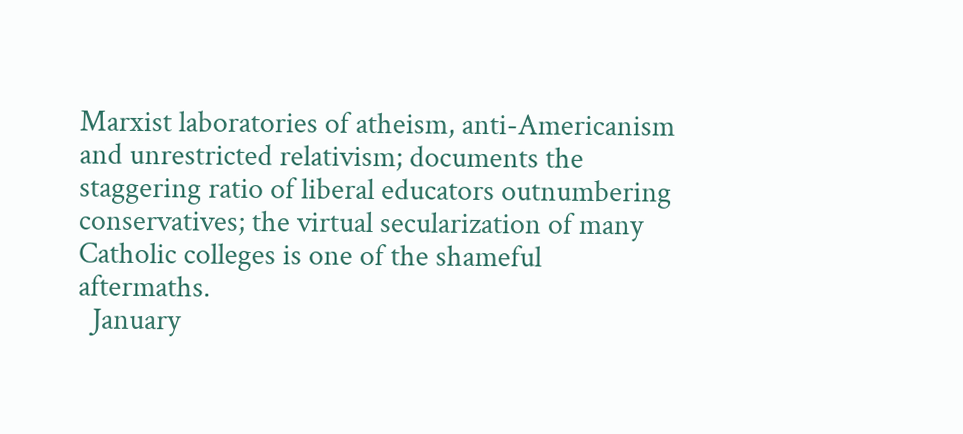Marxist laboratories of atheism, anti-Americanism and unrestricted relativism; documents the staggering ratio of liberal educators outnumbering conservatives; the virtual secularization of many Catholic colleges is one of the shameful aftermaths.
  January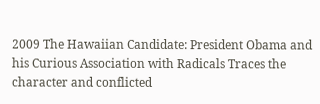2009 The Hawaiian Candidate: President Obama and his Curious Association with Radicals Traces the character and conflicted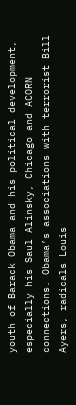youth of Barack Obama and his political development, especially his Saul Alinsky, Chicago and ACORN connections. Obama’s associations with terrorist Bill Ayers, radicals Louis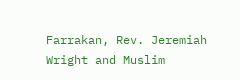Farrakan, Rev. Jeremiah Wright and Muslim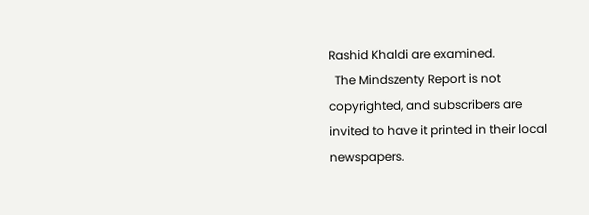Rashid Khaldi are examined.
  The Mindszenty Report is not copyrighted, and subscribers are
invited to have it printed in their local newspapers.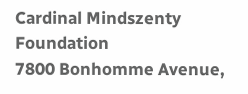Cardinal Mindszenty Foundation
7800 Bonhomme Avenue,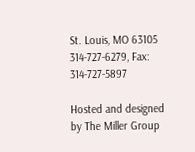St. Louis, MO 63105
314-727-6279, Fax: 314-727-5897

Hosted and designed by The Miller Group